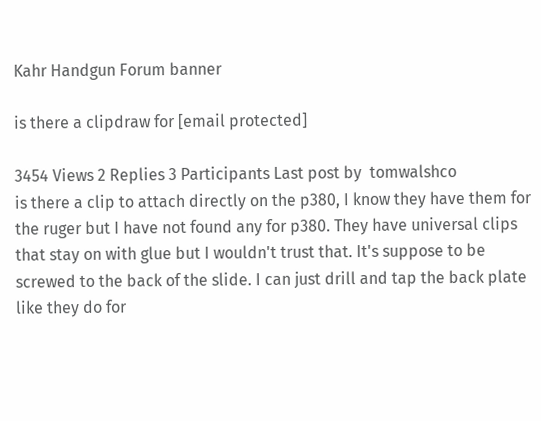Kahr Handgun Forum banner

is there a clipdraw for [email protected]

3454 Views 2 Replies 3 Participants Last post by  tomwalshco
is there a clip to attach directly on the p380, I know they have them for the ruger but I have not found any for p380. They have universal clips that stay on with glue but I wouldn't trust that. It's suppose to be screwed to the back of the slide. I can just drill and tap the back plate like they do for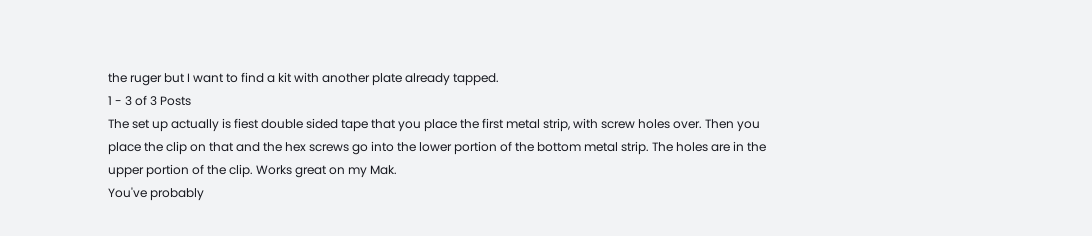the ruger but I want to find a kit with another plate already tapped.
1 - 3 of 3 Posts
The set up actually is fiest double sided tape that you place the first metal strip, with screw holes over. Then you place the clip on that and the hex screws go into the lower portion of the bottom metal strip. The holes are in the upper portion of the clip. Works great on my Mak.
You've probably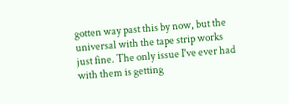gotten way past this by now, but the universal with the tape strip works just fine. The only issue I've ever had with them is getting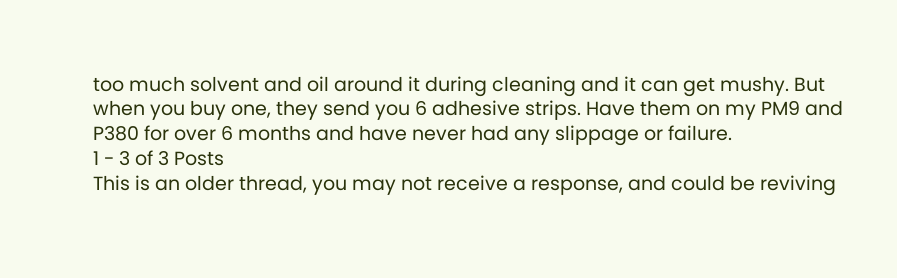too much solvent and oil around it during cleaning and it can get mushy. But when you buy one, they send you 6 adhesive strips. Have them on my PM9 and P380 for over 6 months and have never had any slippage or failure.
1 - 3 of 3 Posts
This is an older thread, you may not receive a response, and could be reviving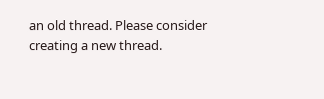an old thread. Please consider creating a new thread.